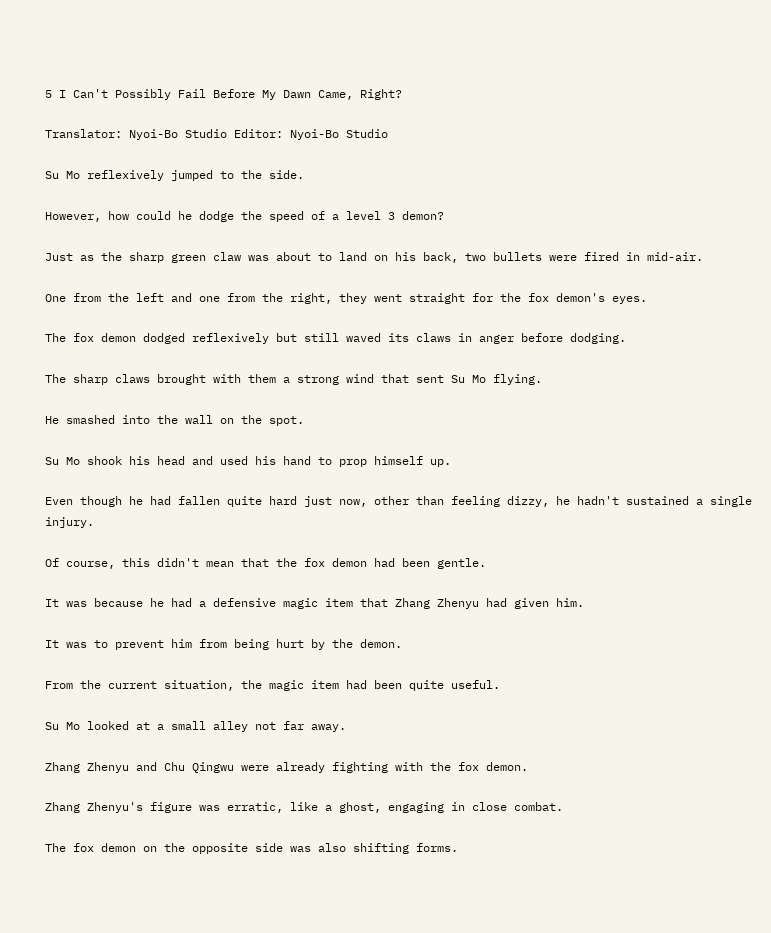5 I Can't Possibly Fail Before My Dawn Came, Right?

Translator: Nyoi-Bo Studio Editor: Nyoi-Bo Studio

Su Mo reflexively jumped to the side.

However, how could he dodge the speed of a level 3 demon?

Just as the sharp green claw was about to land on his back, two bullets were fired in mid-air.

One from the left and one from the right, they went straight for the fox demon's eyes.

The fox demon dodged reflexively but still waved its claws in anger before dodging.

The sharp claws brought with them a strong wind that sent Su Mo flying.

He smashed into the wall on the spot.

Su Mo shook his head and used his hand to prop himself up.

Even though he had fallen quite hard just now, other than feeling dizzy, he hadn't sustained a single injury.

Of course, this didn't mean that the fox demon had been gentle.

It was because he had a defensive magic item that Zhang Zhenyu had given him.

It was to prevent him from being hurt by the demon.

From the current situation, the magic item had been quite useful.

Su Mo looked at a small alley not far away.

Zhang Zhenyu and Chu Qingwu were already fighting with the fox demon.

Zhang Zhenyu's figure was erratic, like a ghost, engaging in close combat.

The fox demon on the opposite side was also shifting forms.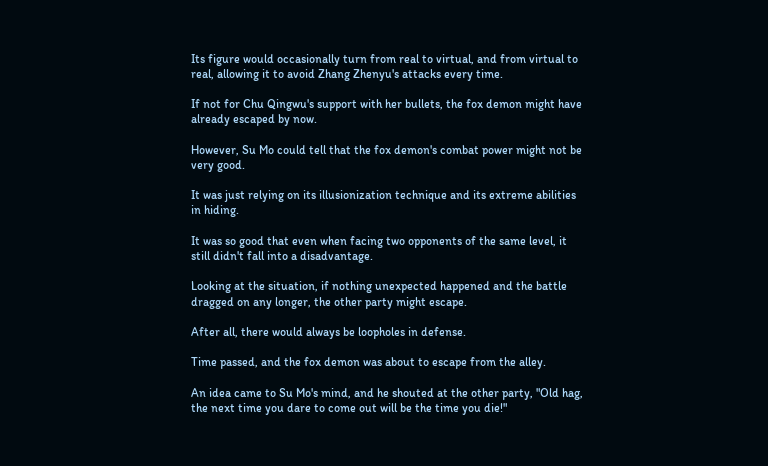Its figure would occasionally turn from real to virtual, and from virtual to real, allowing it to avoid Zhang Zhenyu's attacks every time.

If not for Chu Qingwu's support with her bullets, the fox demon might have already escaped by now.

However, Su Mo could tell that the fox demon's combat power might not be very good.

It was just relying on its illusionization technique and its extreme abilities in hiding.

It was so good that even when facing two opponents of the same level, it still didn't fall into a disadvantage.

Looking at the situation, if nothing unexpected happened and the battle dragged on any longer, the other party might escape.

After all, there would always be loopholes in defense.

Time passed, and the fox demon was about to escape from the alley.

An idea came to Su Mo's mind, and he shouted at the other party, "Old hag, the next time you dare to come out will be the time you die!"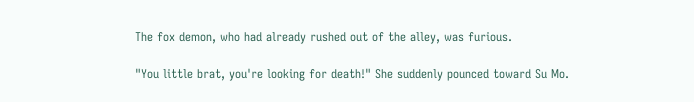The fox demon, who had already rushed out of the alley, was furious.

"You little brat, you're looking for death!" She suddenly pounced toward Su Mo.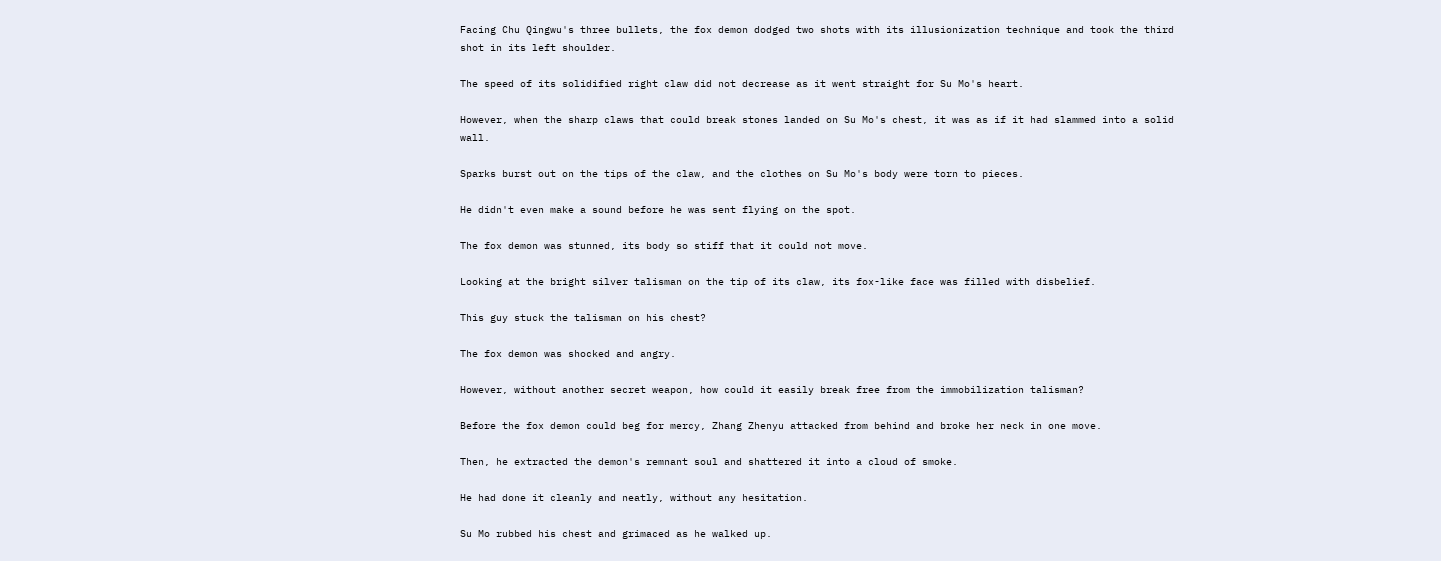Facing Chu Qingwu's three bullets, the fox demon dodged two shots with its illusionization technique and took the third shot in its left shoulder.

The speed of its solidified right claw did not decrease as it went straight for Su Mo's heart.

However, when the sharp claws that could break stones landed on Su Mo's chest, it was as if it had slammed into a solid wall.

Sparks burst out on the tips of the claw, and the clothes on Su Mo's body were torn to pieces.

He didn't even make a sound before he was sent flying on the spot.

The fox demon was stunned, its body so stiff that it could not move.

Looking at the bright silver talisman on the tip of its claw, its fox-like face was filled with disbelief.

This guy stuck the talisman on his chest?

The fox demon was shocked and angry.

However, without another secret weapon, how could it easily break free from the immobilization talisman?

Before the fox demon could beg for mercy, Zhang Zhenyu attacked from behind and broke her neck in one move.

Then, he extracted the demon's remnant soul and shattered it into a cloud of smoke.

He had done it cleanly and neatly, without any hesitation.

Su Mo rubbed his chest and grimaced as he walked up.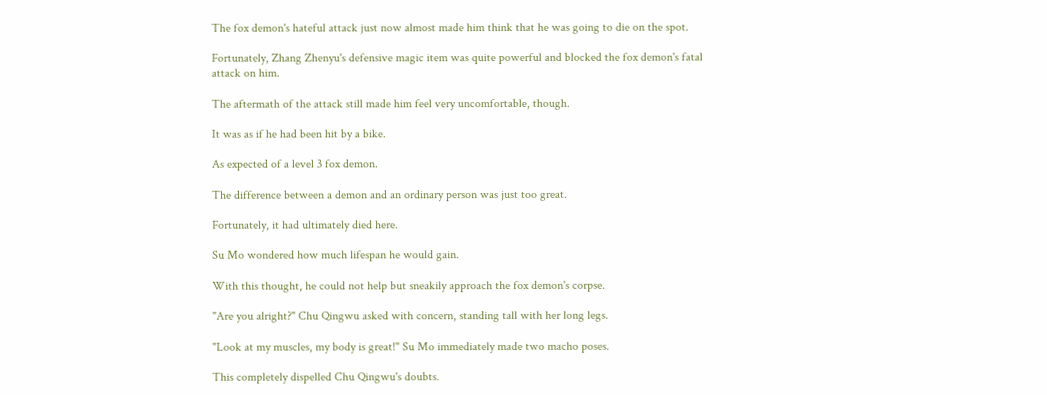The fox demon's hateful attack just now almost made him think that he was going to die on the spot.

Fortunately, Zhang Zhenyu's defensive magic item was quite powerful and blocked the fox demon's fatal attack on him.

The aftermath of the attack still made him feel very uncomfortable, though.

It was as if he had been hit by a bike.

As expected of a level 3 fox demon.

The difference between a demon and an ordinary person was just too great.

Fortunately, it had ultimately died here.

Su Mo wondered how much lifespan he would gain.

With this thought, he could not help but sneakily approach the fox demon's corpse.

"Are you alright?" Chu Qingwu asked with concern, standing tall with her long legs.

"Look at my muscles, my body is great!" Su Mo immediately made two macho poses.

This completely dispelled Chu Qingwu's doubts.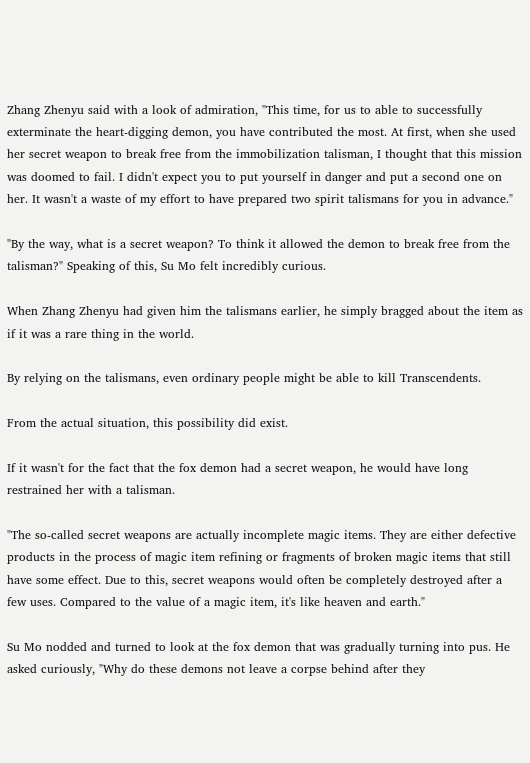Zhang Zhenyu said with a look of admiration, "This time, for us to able to successfully exterminate the heart-digging demon, you have contributed the most. At first, when she used her secret weapon to break free from the immobilization talisman, I thought that this mission was doomed to fail. I didn't expect you to put yourself in danger and put a second one on her. It wasn't a waste of my effort to have prepared two spirit talismans for you in advance."

"By the way, what is a secret weapon? To think it allowed the demon to break free from the talisman?" Speaking of this, Su Mo felt incredibly curious.

When Zhang Zhenyu had given him the talismans earlier, he simply bragged about the item as if it was a rare thing in the world.

By relying on the talismans, even ordinary people might be able to kill Transcendents.

From the actual situation, this possibility did exist.

If it wasn't for the fact that the fox demon had a secret weapon, he would have long restrained her with a talisman.

"The so-called secret weapons are actually incomplete magic items. They are either defective products in the process of magic item refining or fragments of broken magic items that still have some effect. Due to this, secret weapons would often be completely destroyed after a few uses. Compared to the value of a magic item, it's like heaven and earth."

Su Mo nodded and turned to look at the fox demon that was gradually turning into pus. He asked curiously, "Why do these demons not leave a corpse behind after they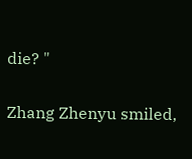die? "

Zhang Zhenyu smiled,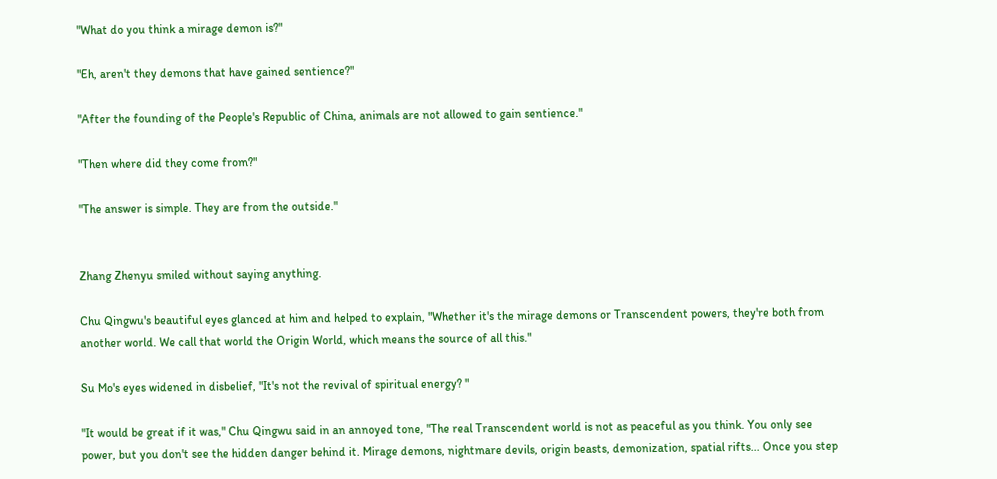"What do you think a mirage demon is?"

"Eh, aren't they demons that have gained sentience?"

"After the founding of the People's Republic of China, animals are not allowed to gain sentience."

"Then where did they come from?"

"The answer is simple. They are from the outside."


Zhang Zhenyu smiled without saying anything.

Chu Qingwu's beautiful eyes glanced at him and helped to explain, "Whether it's the mirage demons or Transcendent powers, they're both from another world. We call that world the Origin World, which means the source of all this."

Su Mo's eyes widened in disbelief, "It's not the revival of spiritual energy? "

"It would be great if it was," Chu Qingwu said in an annoyed tone, "The real Transcendent world is not as peaceful as you think. You only see power, but you don't see the hidden danger behind it. Mirage demons, nightmare devils, origin beasts, demonization, spatial rifts... Once you step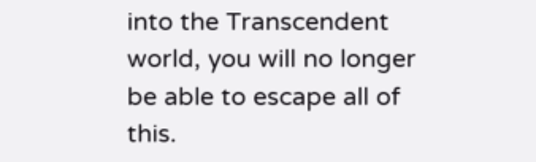into the Transcendent world, you will no longer be able to escape all of this.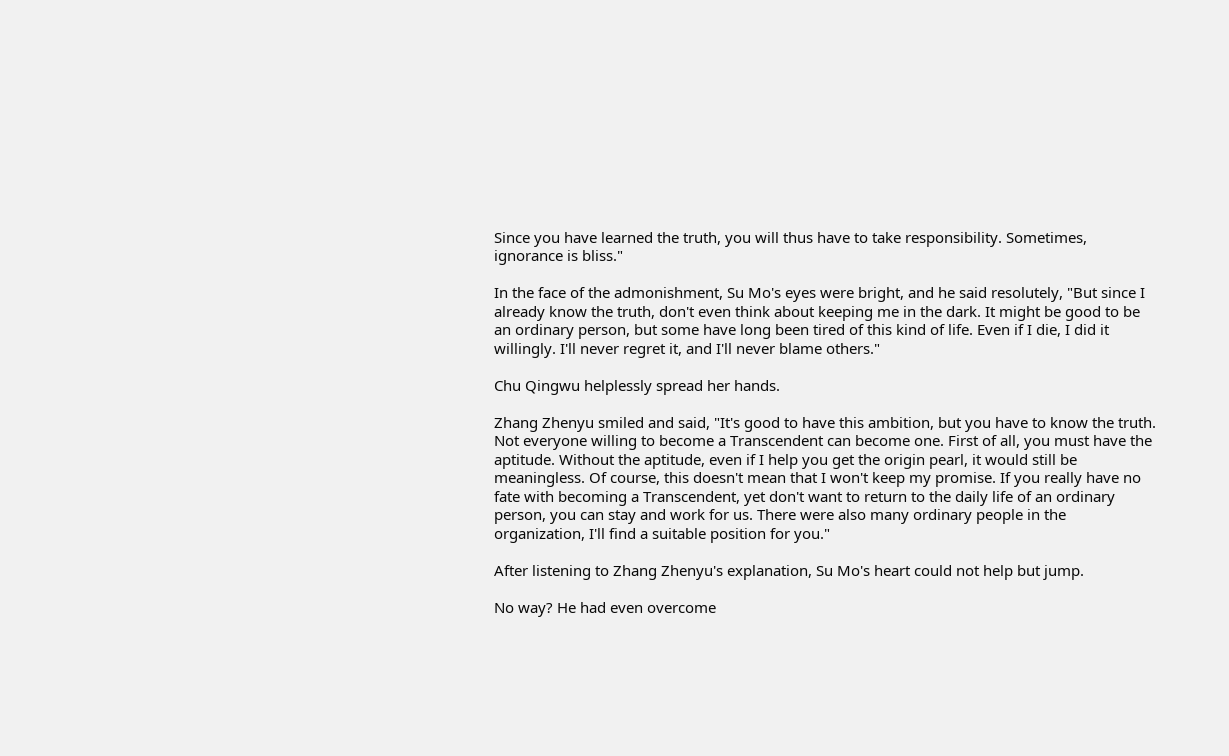Since you have learned the truth, you will thus have to take responsibility. Sometimes, ignorance is bliss."

In the face of the admonishment, Su Mo's eyes were bright, and he said resolutely, "But since I already know the truth, don't even think about keeping me in the dark. It might be good to be an ordinary person, but some have long been tired of this kind of life. Even if I die, I did it willingly. I'll never regret it, and I'll never blame others."

Chu Qingwu helplessly spread her hands.

Zhang Zhenyu smiled and said, "It's good to have this ambition, but you have to know the truth. Not everyone willing to become a Transcendent can become one. First of all, you must have the aptitude. Without the aptitude, even if I help you get the origin pearl, it would still be meaningless. Of course, this doesn't mean that I won't keep my promise. If you really have no fate with becoming a Transcendent, yet don't want to return to the daily life of an ordinary person, you can stay and work for us. There were also many ordinary people in the organization, I'll find a suitable position for you."

After listening to Zhang Zhenyu's explanation, Su Mo's heart could not help but jump.

No way? He had even overcome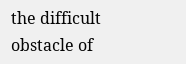the difficult obstacle of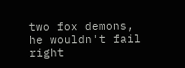two fox demons, he wouldn't fail right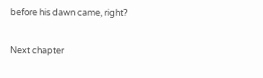before his dawn came, right?

Next chapter